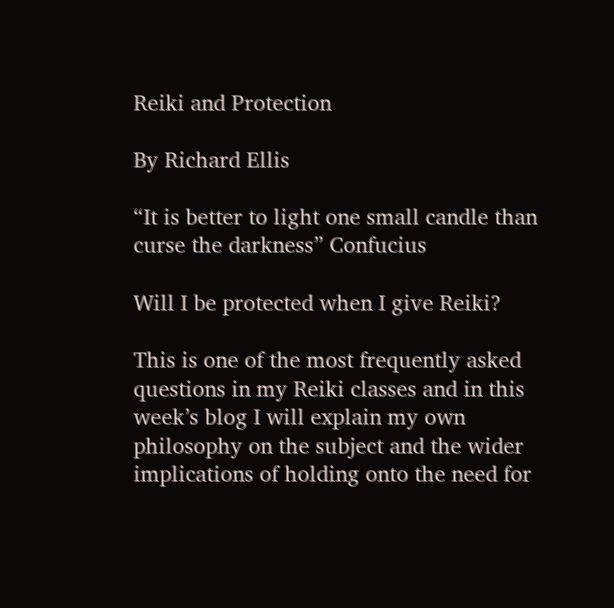Reiki and Protection

By Richard Ellis

“It is better to light one small candle than curse the darkness” Confucius

Will I be protected when I give Reiki?

This is one of the most frequently asked questions in my Reiki classes and in this week’s blog I will explain my own philosophy on the subject and the wider implications of holding onto the need for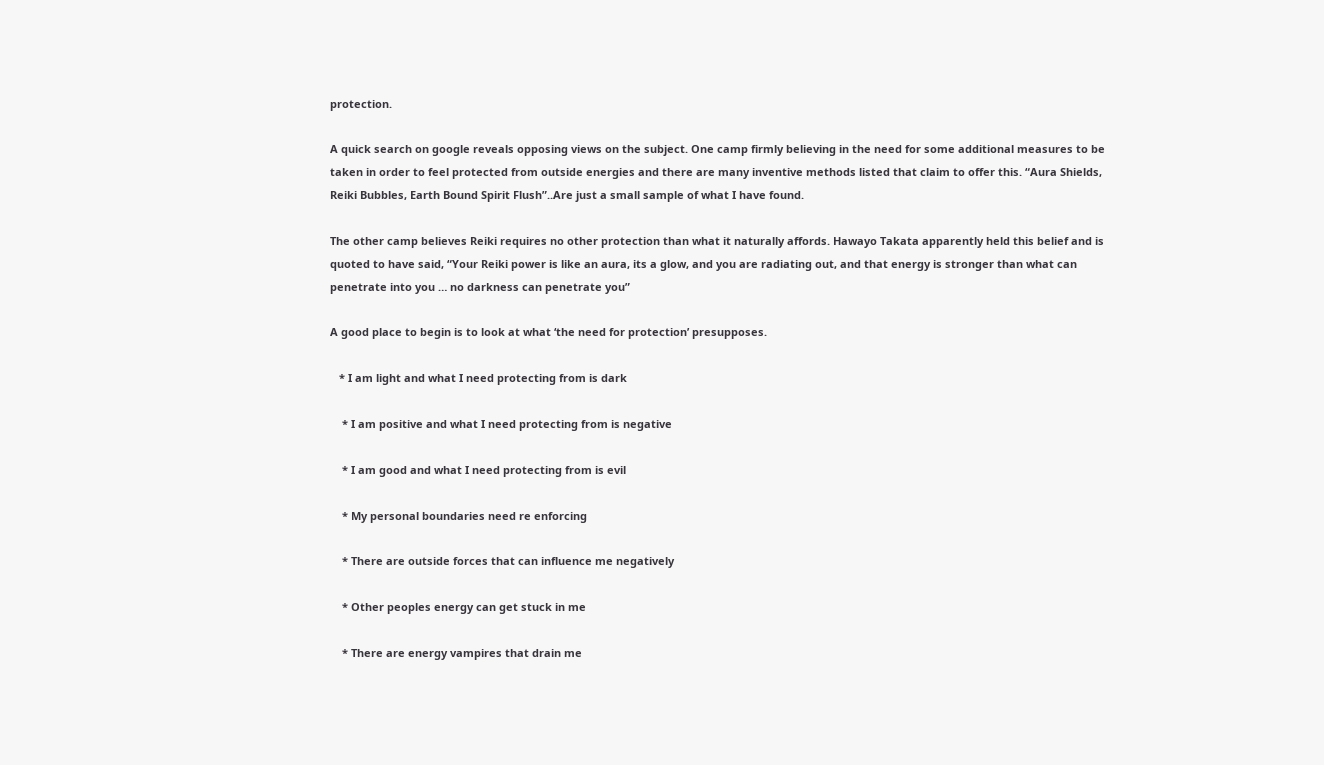protection.

A quick search on google reveals opposing views on the subject. One camp firmly believing in the need for some additional measures to be taken in order to feel protected from outside energies and there are many inventive methods listed that claim to offer this. “Aura Shields, Reiki Bubbles, Earth Bound Spirit Flush”..Are just a small sample of what I have found.

The other camp believes Reiki requires no other protection than what it naturally affords. Hawayo Takata apparently held this belief and is quoted to have said, “Your Reiki power is like an aura, its a glow, and you are radiating out, and that energy is stronger than what can penetrate into you … no darkness can penetrate you”

A good place to begin is to look at what ‘the need for protection’ presupposes.

   * I am light and what I need protecting from is dark

    * I am positive and what I need protecting from is negative

    * I am good and what I need protecting from is evil

    * My personal boundaries need re enforcing

    * There are outside forces that can influence me negatively

    * Other peoples energy can get stuck in me

    * There are energy vampires that drain me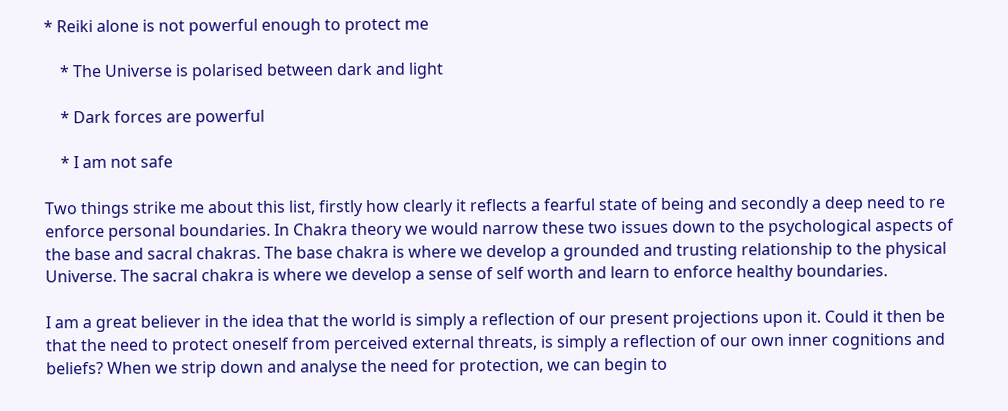* Reiki alone is not powerful enough to protect me

    * The Universe is polarised between dark and light

    * Dark forces are powerful

    * I am not safe

Two things strike me about this list, firstly how clearly it reflects a fearful state of being and secondly a deep need to re enforce personal boundaries. In Chakra theory we would narrow these two issues down to the psychological aspects of the base and sacral chakras. The base chakra is where we develop a grounded and trusting relationship to the physical Universe. The sacral chakra is where we develop a sense of self worth and learn to enforce healthy boundaries.

I am a great believer in the idea that the world is simply a reflection of our present projections upon it. Could it then be that the need to protect oneself from perceived external threats, is simply a reflection of our own inner cognitions and beliefs? When we strip down and analyse the need for protection, we can begin to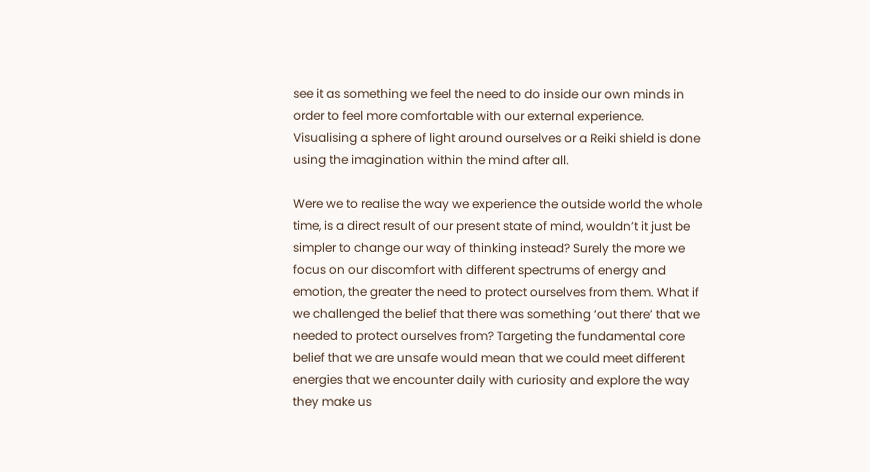see it as something we feel the need to do inside our own minds in order to feel more comfortable with our external experience. Visualising a sphere of light around ourselves or a Reiki shield is done using the imagination within the mind after all.

Were we to realise the way we experience the outside world the whole time, is a direct result of our present state of mind, wouldn’t it just be simpler to change our way of thinking instead? Surely the more we focus on our discomfort with different spectrums of energy and emotion, the greater the need to protect ourselves from them. What if we challenged the belief that there was something ‘out there’ that we needed to protect ourselves from? Targeting the fundamental core belief that we are unsafe would mean that we could meet different energies that we encounter daily with curiosity and explore the way they make us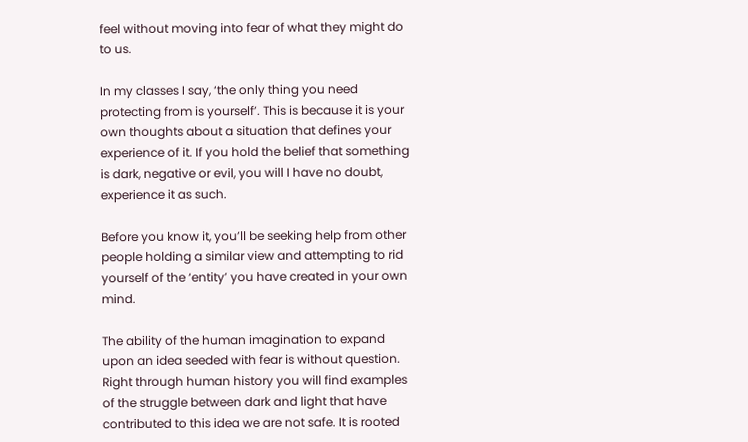feel without moving into fear of what they might do to us.

In my classes I say, ‘the only thing you need protecting from is yourself’. This is because it is your own thoughts about a situation that defines your experience of it. If you hold the belief that something is dark, negative or evil, you will I have no doubt, experience it as such.

Before you know it, you’ll be seeking help from other people holding a similar view and attempting to rid yourself of the ‘entity’ you have created in your own mind.

The ability of the human imagination to expand upon an idea seeded with fear is without question. Right through human history you will find examples of the struggle between dark and light that have contributed to this idea we are not safe. It is rooted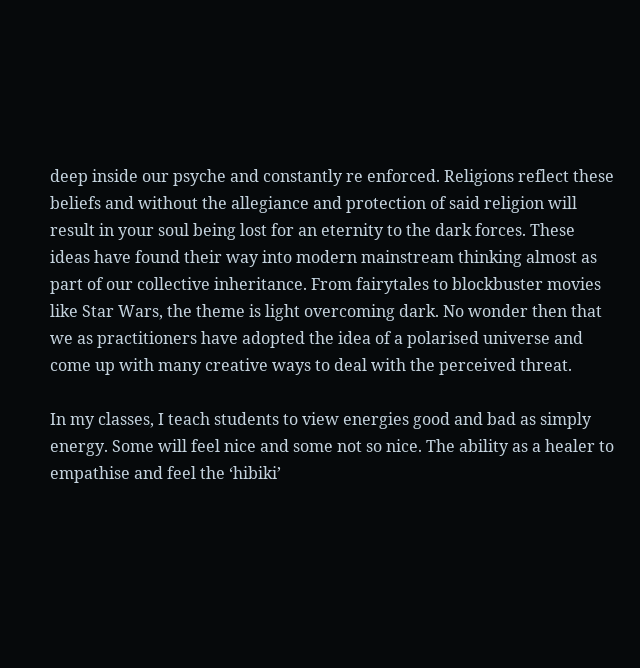deep inside our psyche and constantly re enforced. Religions reflect these beliefs and without the allegiance and protection of said religion will result in your soul being lost for an eternity to the dark forces. These ideas have found their way into modern mainstream thinking almost as part of our collective inheritance. From fairytales to blockbuster movies like Star Wars, the theme is light overcoming dark. No wonder then that we as practitioners have adopted the idea of a polarised universe and come up with many creative ways to deal with the perceived threat.

In my classes, I teach students to view energies good and bad as simply energy. Some will feel nice and some not so nice. The ability as a healer to empathise and feel the ‘hibiki’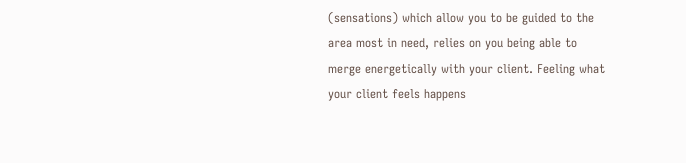(sensations) which allow you to be guided to the area most in need, relies on you being able to merge energetically with your client. Feeling what your client feels happens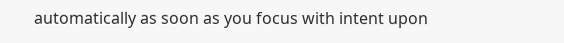automatically as soon as you focus with intent upon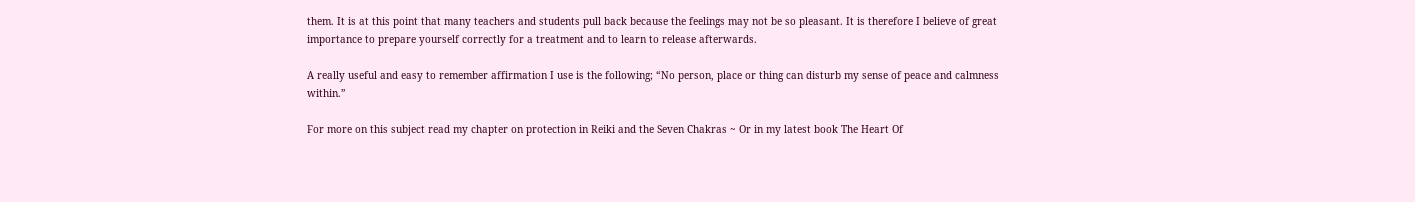them. It is at this point that many teachers and students pull back because the feelings may not be so pleasant. It is therefore I believe of great importance to prepare yourself correctly for a treatment and to learn to release afterwards.

A really useful and easy to remember affirmation I use is the following; “No person, place or thing can disturb my sense of peace and calmness within.”

For more on this subject read my chapter on protection in Reiki and the Seven Chakras ~ Or in my latest book The Heart Of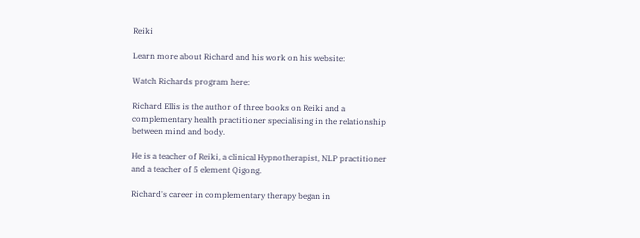Reiki

Learn more about Richard and his work on his website:

Watch Richards program here:

Richard Ellis is the author of three books on Reiki and a complementary health practitioner specialising in the relationship between mind and body.

He is a teacher of Reiki, a clinical Hypnotherapist, NLP practitioner and a teacher of 5 element Qigong.

Richard's career in complementary therapy began in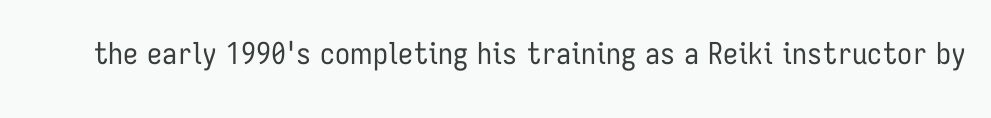the early 1990's completing his training as a Reiki instructor by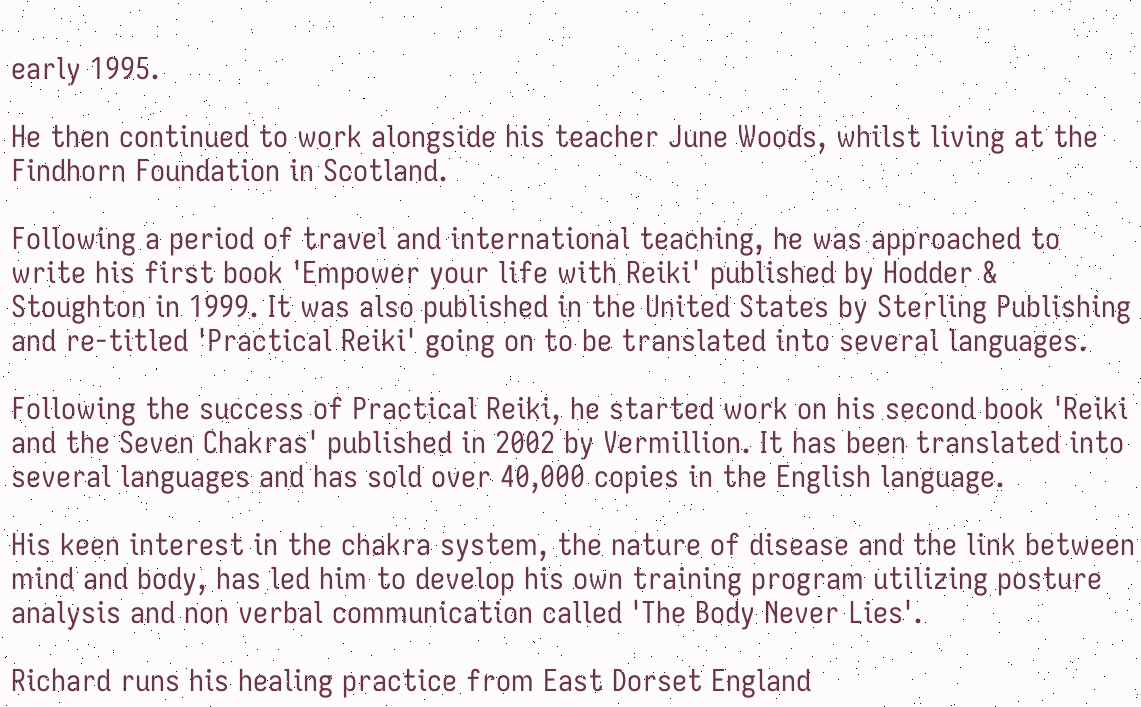early 1995.

He then continued to work alongside his teacher June Woods, whilst living at the Findhorn Foundation in Scotland.

Following a period of travel and international teaching, he was approached to write his first book 'Empower your life with Reiki' published by Hodder & Stoughton in 1999. It was also published in the United States by Sterling Publishing and re-titled 'Practical Reiki' going on to be translated into several languages.

Following the success of Practical Reiki, he started work on his second book 'Reiki and the Seven Chakras' published in 2002 by Vermillion. It has been translated into several languages and has sold over 40,000 copies in the English language.

His keen interest in the chakra system, the nature of disease and the link between mind and body, has led him to develop his own training program utilizing posture analysis and non verbal communication called 'The Body Never Lies'.

Richard runs his healing practice from East Dorset England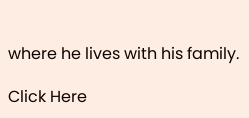where he lives with his family.

Click Here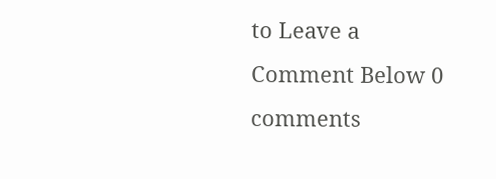to Leave a Comment Below 0 comments